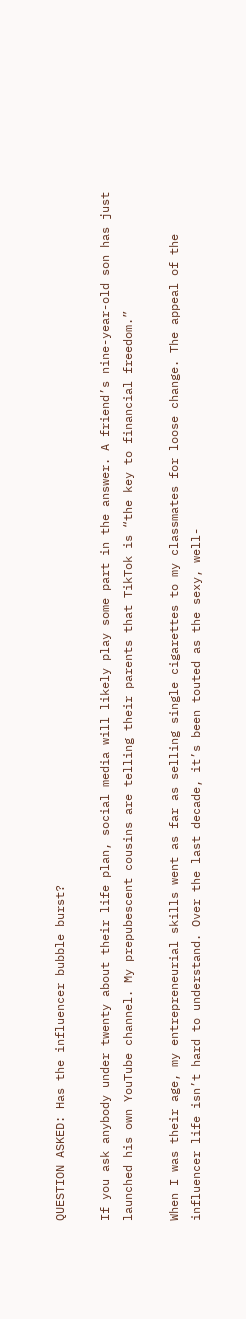QUESTION ASKED: Has the influencer bubble burst?

If you ask anybody under twenty about their life plan, social media will likely play some part in the answer. A friend’s nine-year-old son has just launched his own YouTube channel. My prepubescent cousins are telling their parents that TikTok is “the key to financial freedom.”

When I was their age, my entrepreneurial skills went as far as selling single cigarettes to my classmates for loose change. The appeal of the influencer life isn’t hard to understand. Over the last decade, it’s been touted as the sexy, well-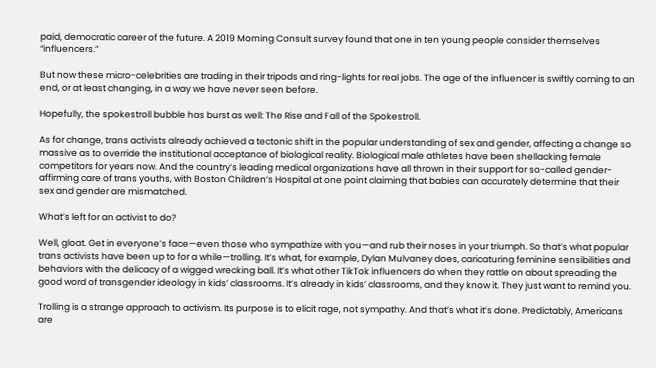paid, democratic career of the future. A 2019 Morning Consult survey found that one in ten young people consider themselves “influencers.”

But now these micro-celebrities are trading in their tripods and ring-lights for real jobs. The age of the influencer is swiftly coming to an end, or at least changing, in a way we have never seen before.

Hopefully, the spokestroll bubble has burst as well: The Rise and Fall of the Spokestroll.

As for change, trans activists already achieved a tectonic shift in the popular understanding of sex and gender, affecting a change so massive as to override the institutional acceptance of biological reality. Biological male athletes have been shellacking female competitors for years now. And the country’s leading medical organizations have all thrown in their support for so-called gender-affirming care of trans youths, with Boston Children’s Hospital at one point claiming that babies can accurately determine that their sex and gender are mismatched.

What’s left for an activist to do?

Well, gloat. Get in everyone’s face—even those who sympathize with you—and rub their noses in your triumph. So that’s what popular trans activists have been up to for a while—trolling. It’s what, for example, Dylan Mulvaney does, caricaturing feminine sensibilities and behaviors with the delicacy of a wigged wrecking ball. It’s what other TikTok influencers do when they rattle on about spreading the good word of transgender ideology in kids’ classrooms. It’s already in kids’ classrooms, and they know it. They just want to remind you.

Trolling is a strange approach to activism. Its purpose is to elicit rage, not sympathy. And that’s what it’s done. Predictably, Americans are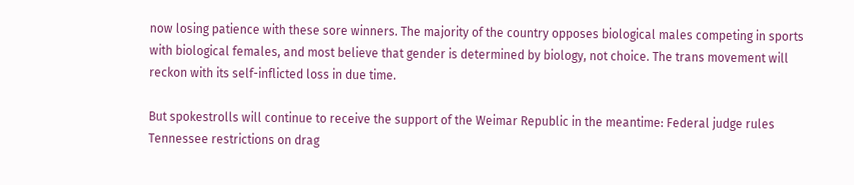now losing patience with these sore winners. The majority of the country opposes biological males competing in sports with biological females, and most believe that gender is determined by biology, not choice. The trans movement will reckon with its self-inflicted loss in due time.

But spokestrolls will continue to receive the support of the Weimar Republic in the meantime: Federal judge rules Tennessee restrictions on drag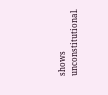shows unconstitutional.